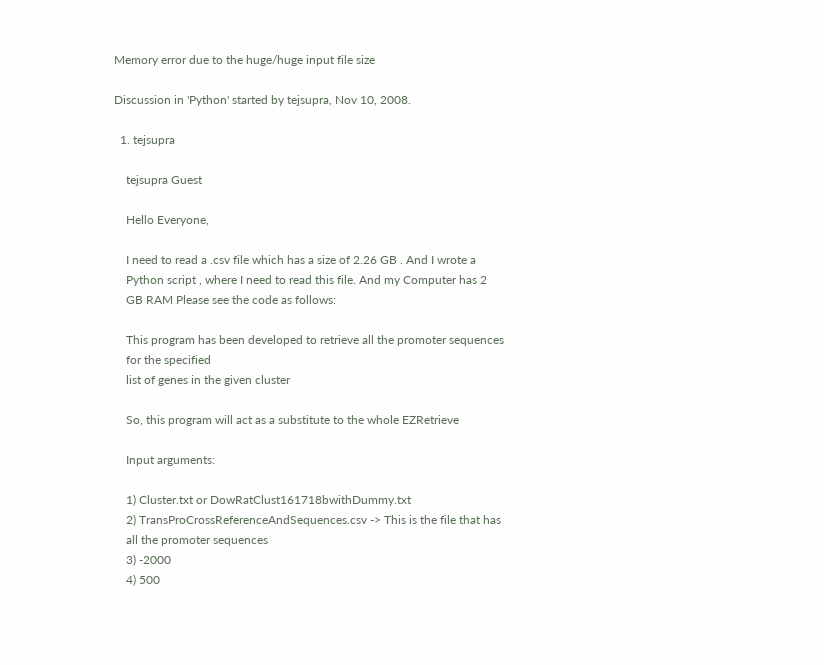Memory error due to the huge/huge input file size

Discussion in 'Python' started by tejsupra, Nov 10, 2008.

  1. tejsupra

    tejsupra Guest

    Hello Everyone,

    I need to read a .csv file which has a size of 2.26 GB . And I wrote a
    Python script , where I need to read this file. And my Computer has 2
    GB RAM Please see the code as follows:

    This program has been developed to retrieve all the promoter sequences
    for the specified
    list of genes in the given cluster

    So, this program will act as a substitute to the whole EZRetrieve

    Input arguments:

    1) Cluster.txt or DowRatClust161718bwithDummy.txt
    2) TransProCrossReferenceAndSequences.csv -> This is the file that has
    all the promoter sequences
    3) -2000
    4) 500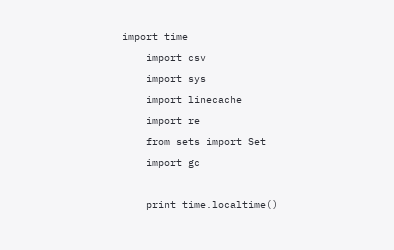import time
    import csv
    import sys
    import linecache
    import re
    from sets import Set
    import gc

    print time.localtime()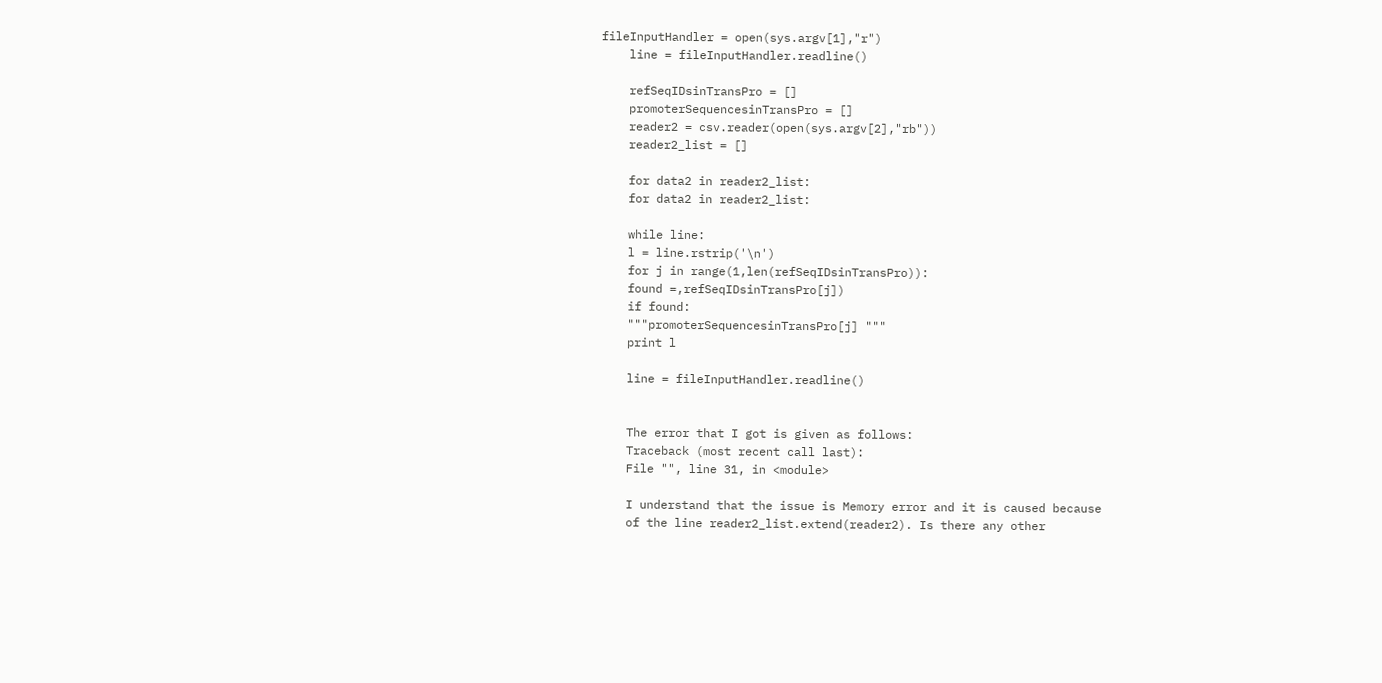fileInputHandler = open(sys.argv[1],"r")
    line = fileInputHandler.readline()

    refSeqIDsinTransPro = []
    promoterSequencesinTransPro = []
    reader2 = csv.reader(open(sys.argv[2],"rb"))
    reader2_list = []

    for data2 in reader2_list:
    for data2 in reader2_list:

    while line:
    l = line.rstrip('\n')
    for j in range(1,len(refSeqIDsinTransPro)):
    found =,refSeqIDsinTransPro[j])
    if found:
    """promoterSequencesinTransPro[j] """
    print l

    line = fileInputHandler.readline()


    The error that I got is given as follows:
    Traceback (most recent call last):
    File "", line 31, in <module>

    I understand that the issue is Memory error and it is caused because
    of the line reader2_list.extend(reader2). Is there any other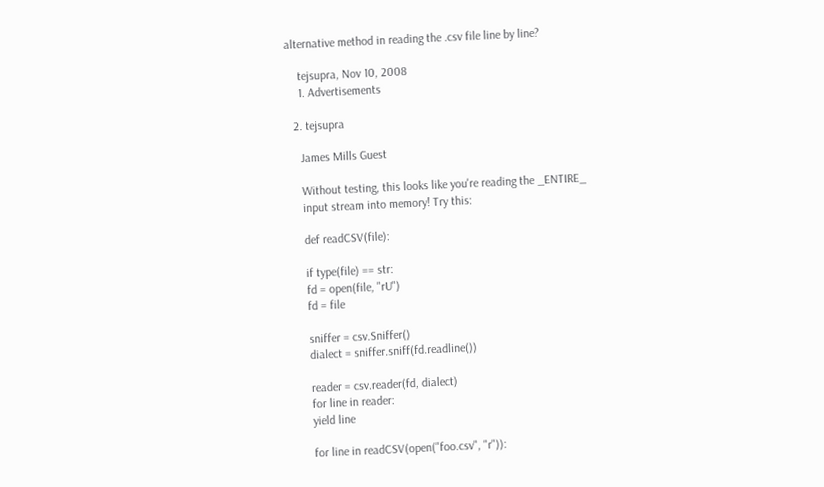alternative method in reading the .csv file line by line?

    tejsupra, Nov 10, 2008
    1. Advertisements

  2. tejsupra

    James Mills Guest

    Without testing, this looks like you're reading the _ENTIRE_
    input stream into memory! Try this:

    def readCSV(file):

    if type(file) == str:
    fd = open(file, "rU")
    fd = file

    sniffer = csv.Sniffer()
    dialect = sniffer.sniff(fd.readline())

    reader = csv.reader(fd, dialect)
    for line in reader:
    yield line

    for line in readCSV(open("foo.csv", "r")):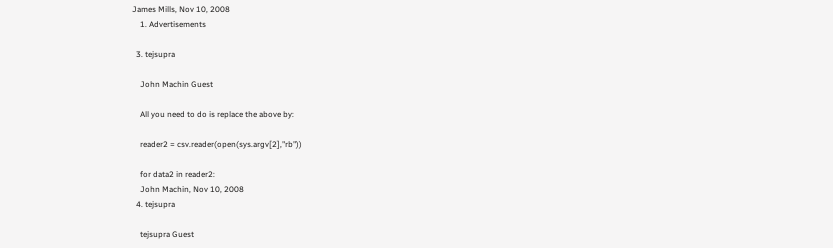James Mills, Nov 10, 2008
    1. Advertisements

  3. tejsupra

    John Machin Guest

    All you need to do is replace the above by:

    reader2 = csv.reader(open(sys.argv[2],"rb"))

    for data2 in reader2:
    John Machin, Nov 10, 2008
  4. tejsupra

    tejsupra Guest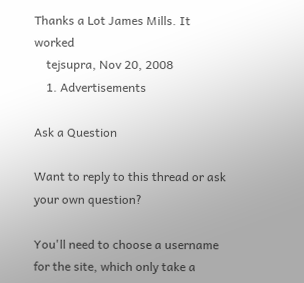Thanks a Lot James Mills. It worked
    tejsupra, Nov 20, 2008
    1. Advertisements

Ask a Question

Want to reply to this thread or ask your own question?

You'll need to choose a username for the site, which only take a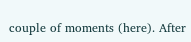couple of moments (here). After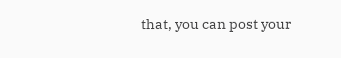that, you can post your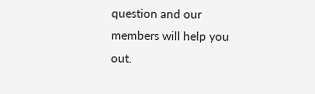question and our members will help you out.